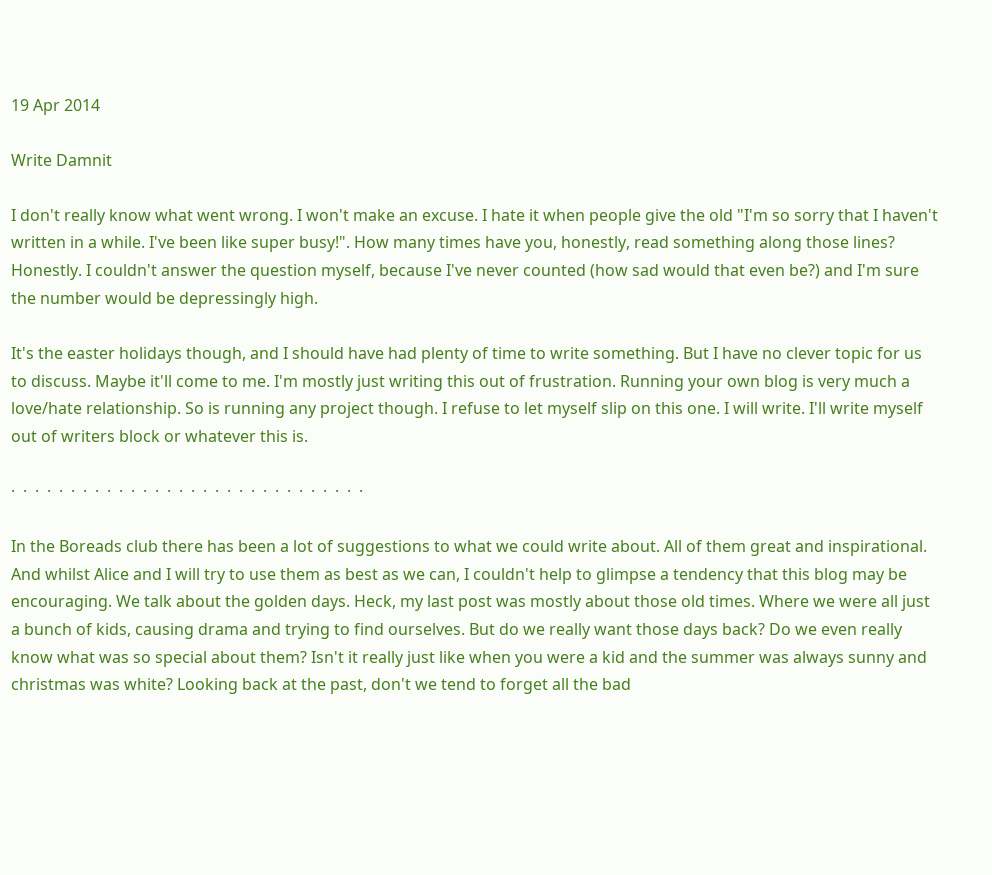19 Apr 2014

Write Damnit

I don't really know what went wrong. I won't make an excuse. I hate it when people give the old "I'm so sorry that I haven't written in a while. I've been like super busy!". How many times have you, honestly, read something along those lines? Honestly. I couldn't answer the question myself, because I've never counted (how sad would that even be?) and I'm sure the number would be depressingly high.

It's the easter holidays though, and I should have had plenty of time to write something. But I have no clever topic for us to discuss. Maybe it'll come to me. I'm mostly just writing this out of frustration. Running your own blog is very much a love/hate relationship. So is running any project though. I refuse to let myself slip on this one. I will write. I'll write myself out of writers block or whatever this is.

·  ·  ·  ·  ·  ·  ·  ·  ·  ·  ·  ·  ·  ·  ·  ·  ·  ·  ·  ·  ·  ·  ·  ·  ·  ·  ·  ·  ·  ·

In the Boreads club there has been a lot of suggestions to what we could write about. All of them great and inspirational. And whilst Alice and I will try to use them as best as we can, I couldn't help to glimpse a tendency that this blog may be encouraging. We talk about the golden days. Heck, my last post was mostly about those old times. Where we were all just a bunch of kids, causing drama and trying to find ourselves. But do we really want those days back? Do we even really know what was so special about them? Isn't it really just like when you were a kid and the summer was always sunny and christmas was white? Looking back at the past, don't we tend to forget all the bad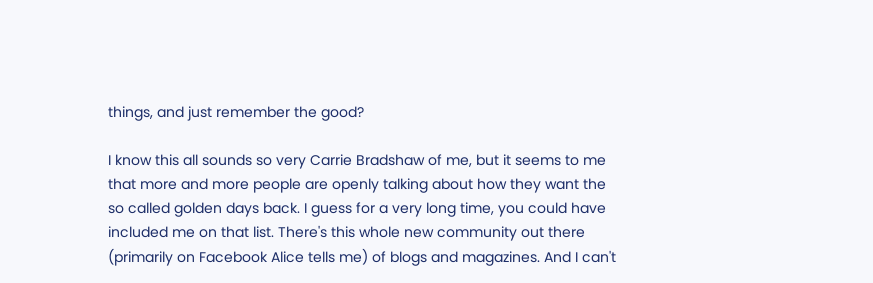things, and just remember the good?

I know this all sounds so very Carrie Bradshaw of me, but it seems to me that more and more people are openly talking about how they want the so called golden days back. I guess for a very long time, you could have included me on that list. There's this whole new community out there (primarily on Facebook Alice tells me) of blogs and magazines. And I can't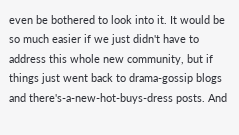even be bothered to look into it. It would be so much easier if we just didn't have to address this whole new community, but if things just went back to drama-gossip blogs and there's-a-new-hot-buys-dress posts. And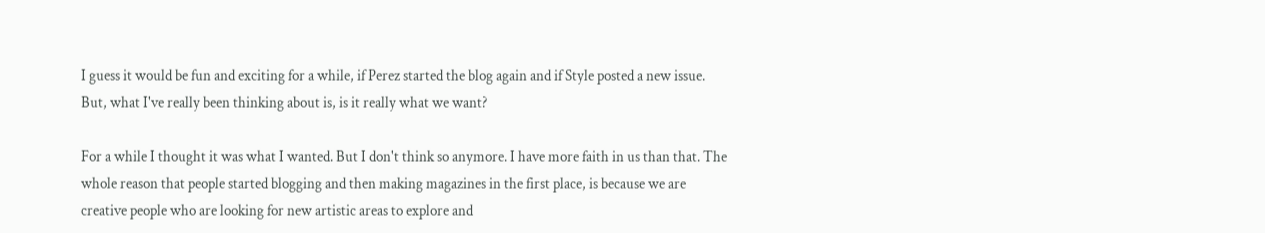I guess it would be fun and exciting for a while, if Perez started the blog again and if Style posted a new issue. But, what I've really been thinking about is, is it really what we want?

For a while I thought it was what I wanted. But I don't think so anymore. I have more faith in us than that. The whole reason that people started blogging and then making magazines in the first place, is because we are creative people who are looking for new artistic areas to explore and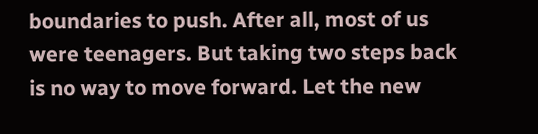boundaries to push. After all, most of us were teenagers. But taking two steps back is no way to move forward. Let the new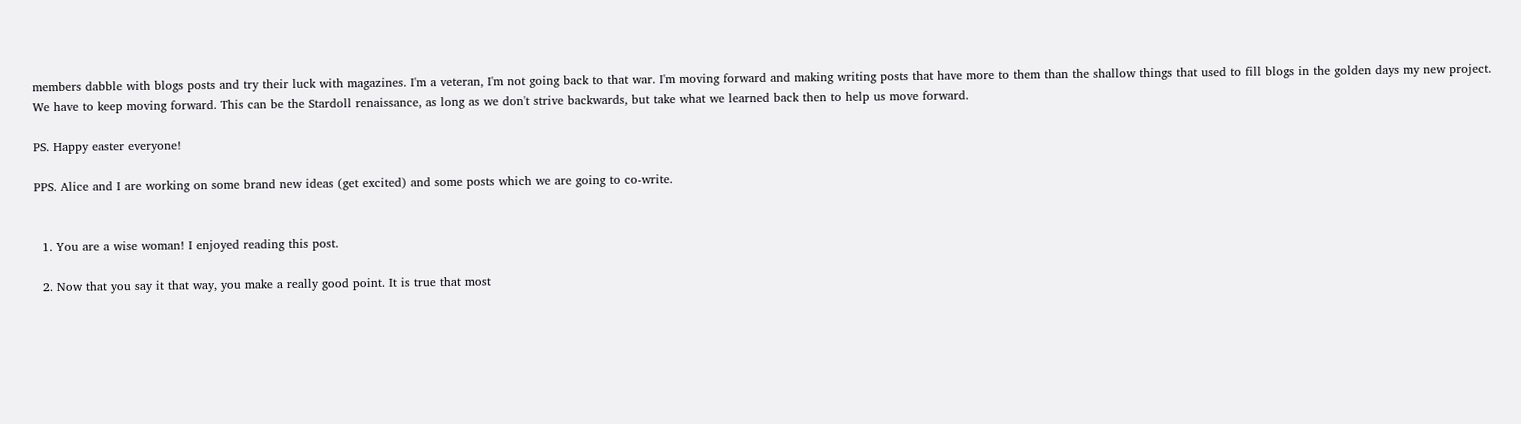members dabble with blogs posts and try their luck with magazines. I'm a veteran, I'm not going back to that war. I'm moving forward and making writing posts that have more to them than the shallow things that used to fill blogs in the golden days my new project. We have to keep moving forward. This can be the Stardoll renaissance, as long as we don't strive backwards, but take what we learned back then to help us move forward.

PS. Happy easter everyone!

PPS. Alice and I are working on some brand new ideas (get excited) and some posts which we are going to co-write.


  1. You are a wise woman! I enjoyed reading this post.

  2. Now that you say it that way, you make a really good point. It is true that most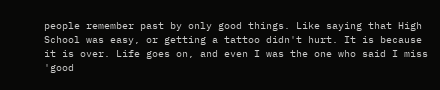people remember past by only good things. Like saying that High School was easy, or getting a tattoo didn't hurt. It is because it is over. Life goes on, and even I was the one who said I miss 'good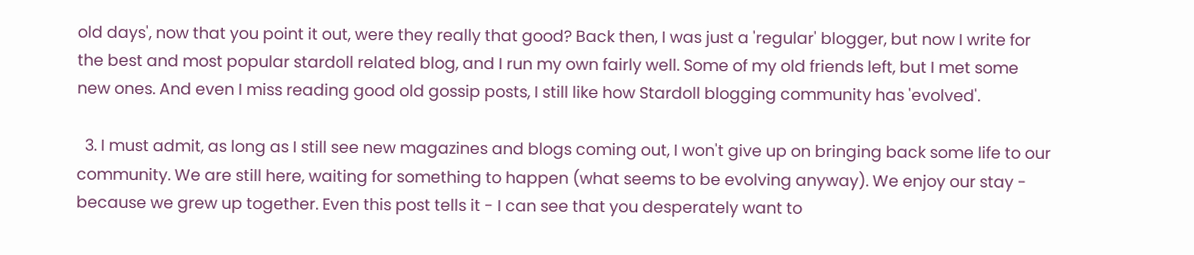old days', now that you point it out, were they really that good? Back then, I was just a 'regular' blogger, but now I write for the best and most popular stardoll related blog, and I run my own fairly well. Some of my old friends left, but I met some new ones. And even I miss reading good old gossip posts, I still like how Stardoll blogging community has 'evolved'.

  3. I must admit, as long as I still see new magazines and blogs coming out, I won't give up on bringing back some life to our community. We are still here, waiting for something to happen (what seems to be evolving anyway). We enjoy our stay - because we grew up together. Even this post tells it - I can see that you desperately want to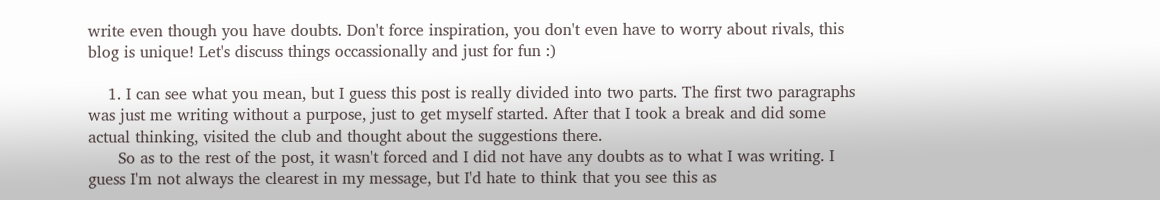write even though you have doubts. Don't force inspiration, you don't even have to worry about rivals, this blog is unique! Let's discuss things occassionally and just for fun :)

    1. I can see what you mean, but I guess this post is really divided into two parts. The first two paragraphs was just me writing without a purpose, just to get myself started. After that I took a break and did some actual thinking, visited the club and thought about the suggestions there.
      So as to the rest of the post, it wasn't forced and I did not have any doubts as to what I was writing. I guess I'm not always the clearest in my message, but I'd hate to think that you see this as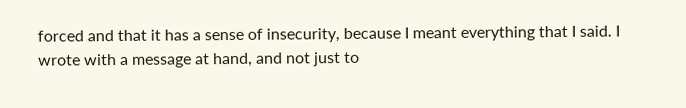forced and that it has a sense of insecurity, because I meant everything that I said. I wrote with a message at hand, and not just to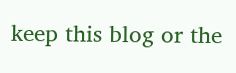keep this blog or the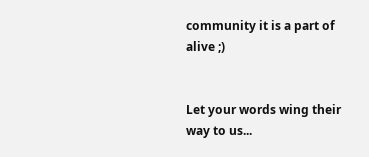community it is a part of alive ;)


Let your words wing their way to us...